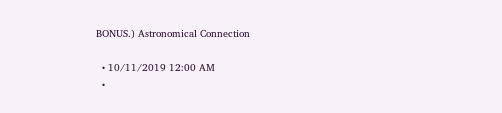BONUS.) Astronomical Connection

  • 10/11/2019 12:00 AM
  •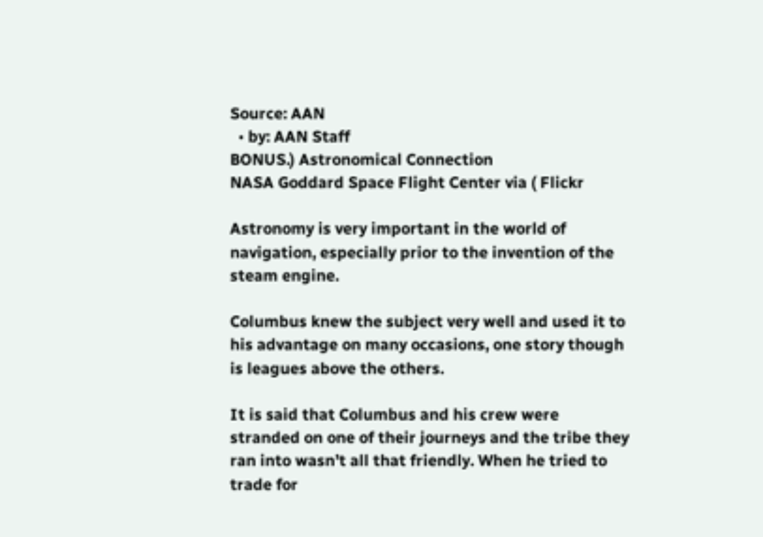Source: AAN
  • by: AAN Staff
BONUS.) Astronomical Connection
NASA Goddard Space Flight Center via ( Flickr

Astronomy is very important in the world of navigation, especially prior to the invention of the steam engine.

Columbus knew the subject very well and used it to his advantage on many occasions, one story though is leagues above the others.

It is said that Columbus and his crew were stranded on one of their journeys and the tribe they ran into wasn’t all that friendly. When he tried to trade for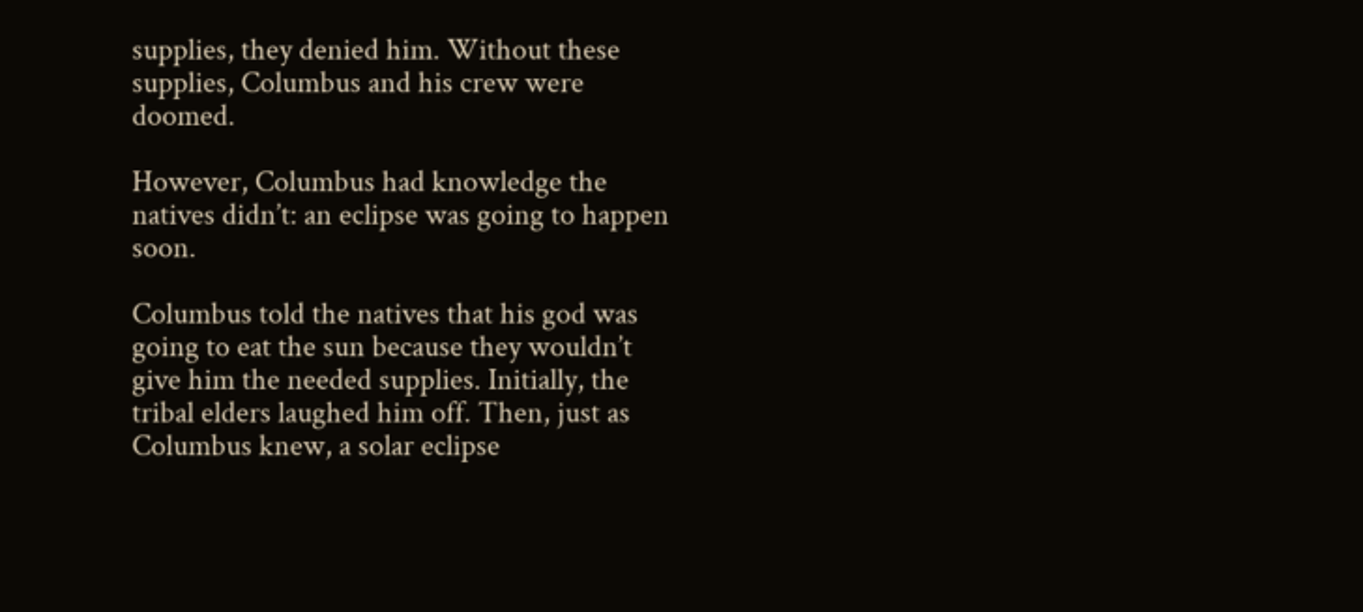supplies, they denied him. Without these supplies, Columbus and his crew were doomed.

However, Columbus had knowledge the natives didn’t: an eclipse was going to happen soon.

Columbus told the natives that his god was going to eat the sun because they wouldn’t give him the needed supplies. Initially, the tribal elders laughed him off. Then, just as Columbus knew, a solar eclipse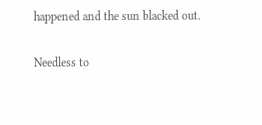happened and the sun blacked out.

Needless to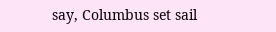say, Columbus set sail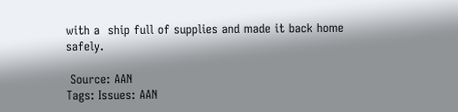with a  ship full of supplies and made it back home safely.

 Source: AAN
Tags: Issues: AAN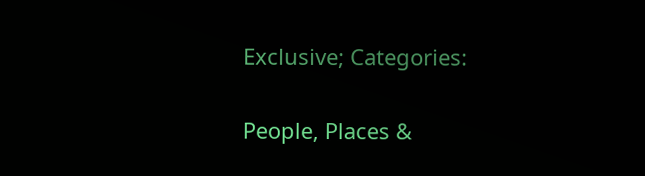Exclusive; Categories:

People, Places &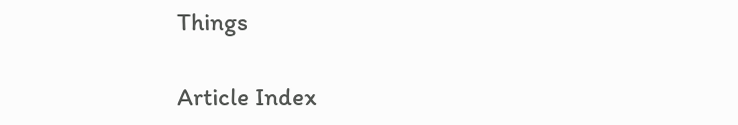Things

Article Index